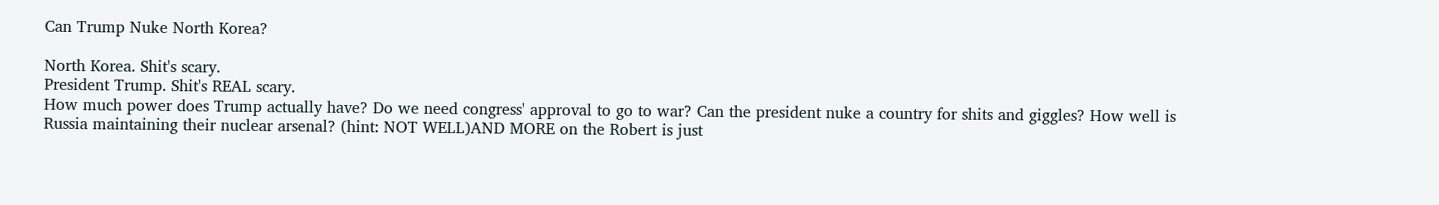Can Trump Nuke North Korea?

North Korea. Shit's scary.
President Trump. Shit's REAL scary.
How much power does Trump actually have? Do we need congress' approval to go to war? Can the president nuke a country for shits and giggles? How well is Russia maintaining their nuclear arsenal? (hint: NOT WELL)AND MORE on the Robert is just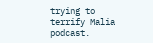trying to terrify Malia podcast.